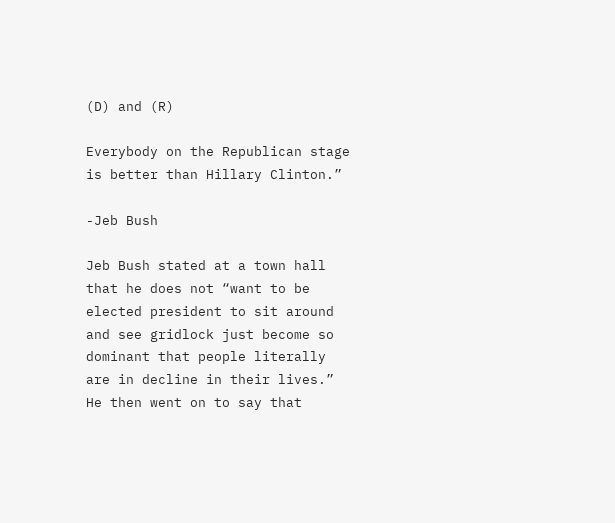(D) and (R)

Everybody on the Republican stage is better than Hillary Clinton.”

-Jeb Bush

Jeb Bush stated at a town hall that he does not “want to be elected president to sit around and see gridlock just become so dominant that people literally are in decline in their lives.” He then went on to say that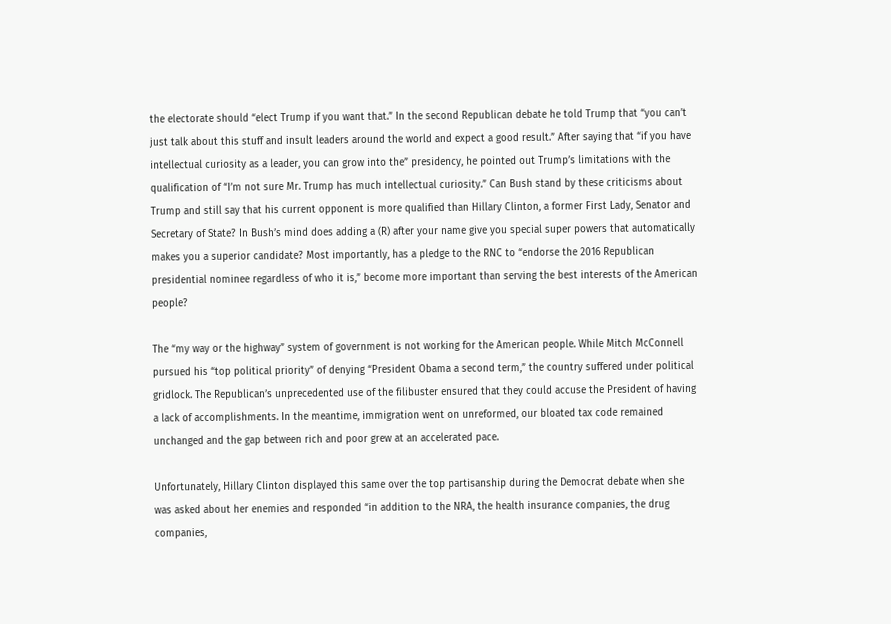the electorate should “elect Trump if you want that.” In the second Republican debate he told Trump that “you can’t just talk about this stuff and insult leaders around the world and expect a good result.” After saying that “if you have intellectual curiosity as a leader, you can grow into the” presidency, he pointed out Trump’s limitations with the qualification of “I’m not sure Mr. Trump has much intellectual curiosity.” Can Bush stand by these criticisms about Trump and still say that his current opponent is more qualified than Hillary Clinton, a former First Lady, Senator and Secretary of State? In Bush’s mind does adding a (R) after your name give you special super powers that automatically makes you a superior candidate? Most importantly, has a pledge to the RNC to “endorse the 2016 Republican presidential nominee regardless of who it is,” become more important than serving the best interests of the American people?

The “my way or the highway” system of government is not working for the American people. While Mitch McConnell pursued his “top political priority” of denying “President Obama a second term,” the country suffered under political gridlock. The Republican’s unprecedented use of the filibuster ensured that they could accuse the President of having a lack of accomplishments. In the meantime, immigration went on unreformed, our bloated tax code remained unchanged and the gap between rich and poor grew at an accelerated pace.

Unfortunately, Hillary Clinton displayed this same over the top partisanship during the Democrat debate when she was asked about her enemies and responded “in addition to the NRA, the health insurance companies, the drug companies,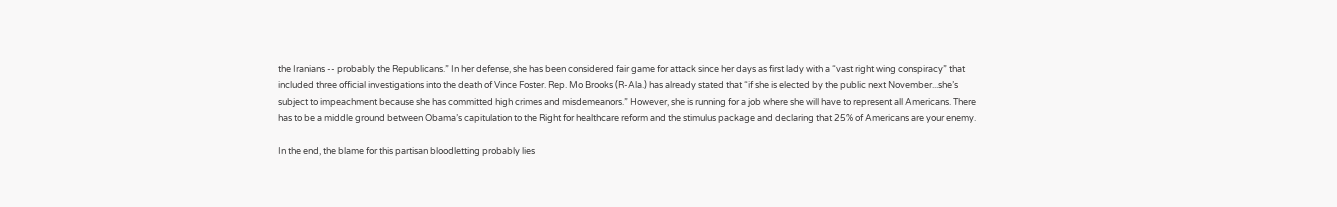the Iranians -- probably the Republicans.” In her defense, she has been considered fair game for attack since her days as first lady with a “vast right wing conspiracy” that included three official investigations into the death of Vince Foster. Rep. Mo Brooks (R-Ala.) has already stated that “if she is elected by the public next November...she’s subject to impeachment because she has committed high crimes and misdemeanors.” However, she is running for a job where she will have to represent all Americans. There has to be a middle ground between Obama’s capitulation to the Right for healthcare reform and the stimulus package and declaring that 25% of Americans are your enemy.

In the end, the blame for this partisan bloodletting probably lies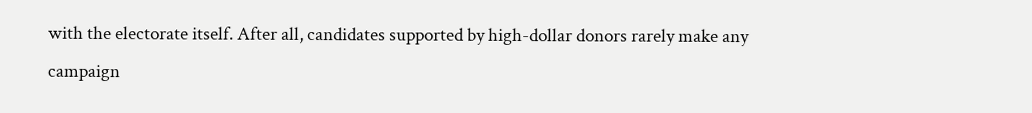with the electorate itself. After all, candidates supported by high-dollar donors rarely make any campaign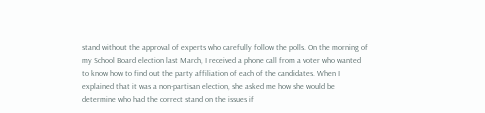stand without the approval of experts who carefully follow the polls. On the morning of my School Board election last March, I received a phone call from a voter who wanted to know how to find out the party affiliation of each of the candidates. When I explained that it was a non-partisan election, she asked me how she would be determine who had the correct stand on the issues if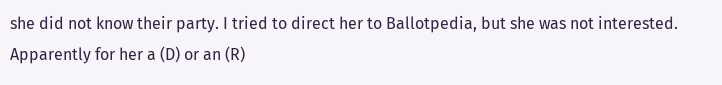she did not know their party. I tried to direct her to Ballotpedia, but she was not interested. Apparently for her a (D) or an (R)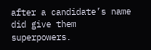after a candidate’s name did give them superpowers.